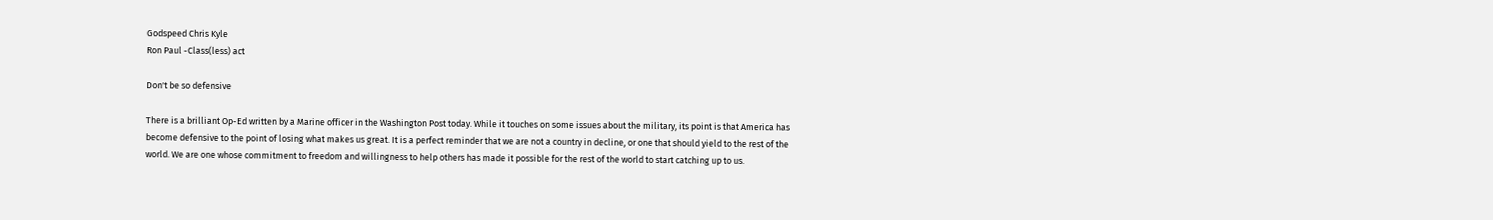Godspeed Chris Kyle
Ron Paul -Class(less) act

Don't be so defensive

There is a brilliant Op-Ed written by a Marine officer in the Washington Post today. While it touches on some issues about the military, its point is that America has become defensive to the point of losing what makes us great. It is a perfect reminder that we are not a country in decline, or one that should yield to the rest of the world. We are one whose commitment to freedom and willingness to help others has made it possible for the rest of the world to start catching up to us.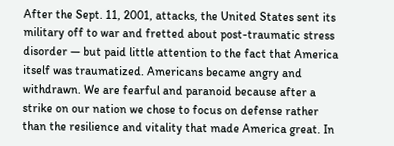After the Sept. 11, 2001, attacks, the United States sent its military off to war and fretted about post-traumatic stress disorder — but paid little attention to the fact that America itself was traumatized. Americans became angry and withdrawn. We are fearful and paranoid because after a strike on our nation we chose to focus on defense rather than the resilience and vitality that made America great. In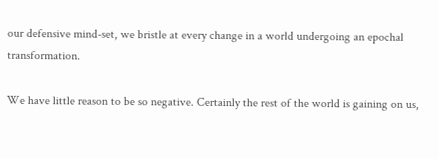our defensive mind-set, we bristle at every change in a world undergoing an epochal transformation.

We have little reason to be so negative. Certainly the rest of the world is gaining on us,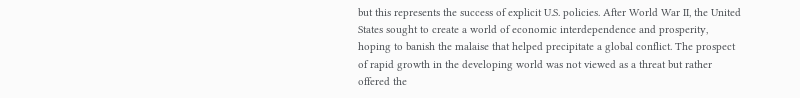but this represents the success of explicit U.S. policies. After World War II, the United States sought to create a world of economic interdependence and prosperity, hoping to banish the malaise that helped precipitate a global conflict. The prospect of rapid growth in the developing world was not viewed as a threat but rather offered the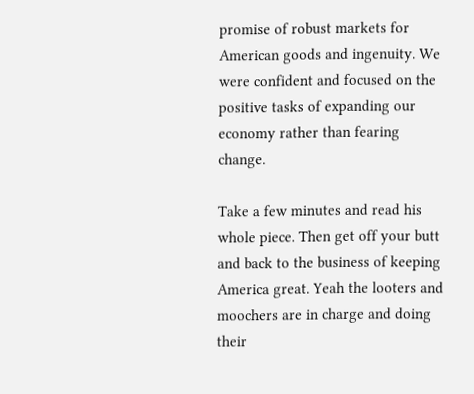promise of robust markets for American goods and ingenuity. We were confident and focused on the positive tasks of expanding our economy rather than fearing change.

Take a few minutes and read his whole piece. Then get off your butt and back to the business of keeping America great. Yeah the looters and moochers are in charge and doing their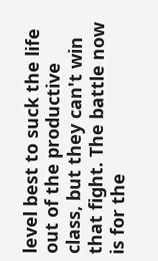level best to suck the life out of the productive class, but they can't win that fight. The battle now is for the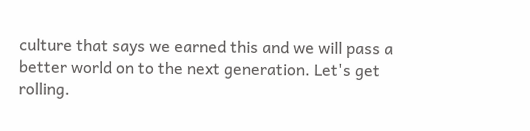culture that says we earned this and we will pass a better world on to the next generation. Let's get rolling.